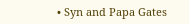• Syn and Papa Gates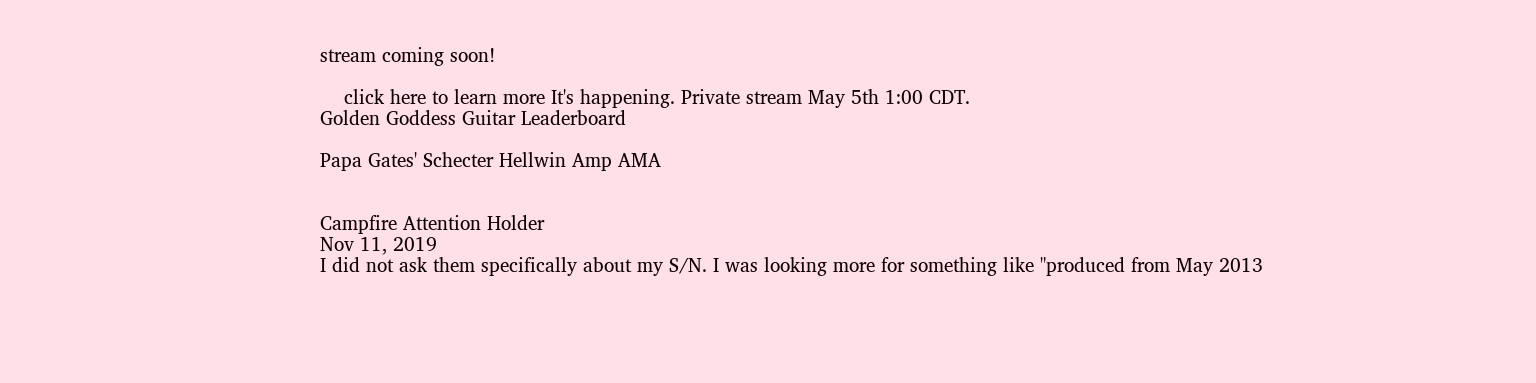stream coming soon!

    click here to learn more It's happening. Private stream May 5th 1:00 CDT.
Golden Goddess Guitar Leaderboard

Papa Gates' Schecter Hellwin Amp AMA


Campfire Attention Holder
Nov 11, 2019
I did not ask them specifically about my S/N. I was looking more for something like "produced from May 2013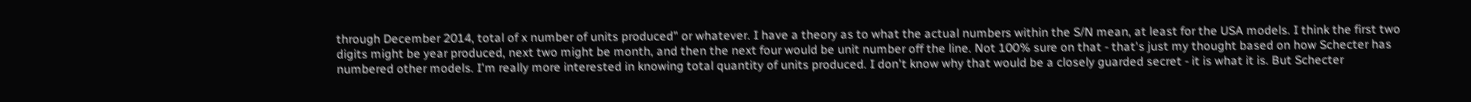through December 2014, total of x number of units produced" or whatever. I have a theory as to what the actual numbers within the S/N mean, at least for the USA models. I think the first two digits might be year produced, next two might be month, and then the next four would be unit number off the line. Not 100% sure on that - that's just my thought based on how Schecter has numbered other models. I'm really more interested in knowing total quantity of units produced. I don't know why that would be a closely guarded secret - it is what it is. But Schecter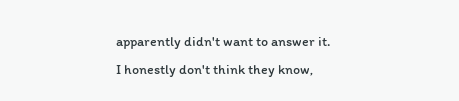apparently didn't want to answer it.
I honestly don't think they know,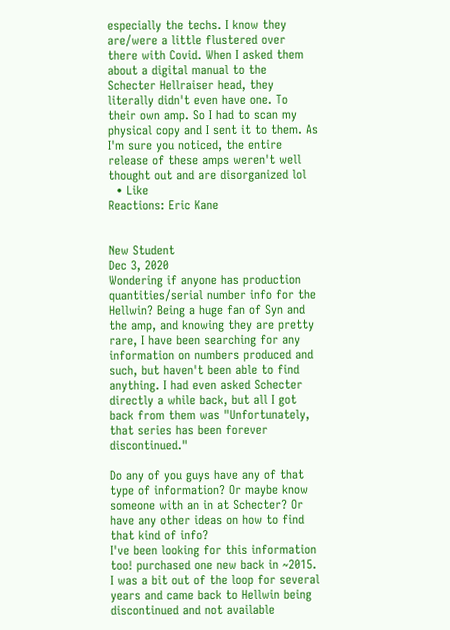especially the techs. I know they are/were a little flustered over there with Covid. When I asked them about a digital manual to the Schecter Hellraiser head, they literally didn't even have one. To their own amp. So I had to scan my physical copy and I sent it to them. As I'm sure you noticed, the entire release of these amps weren't well thought out and are disorganized lol
  • Like
Reactions: Eric Kane


New Student
Dec 3, 2020
Wondering if anyone has production quantities/serial number info for the Hellwin? Being a huge fan of Syn and the amp, and knowing they are pretty rare, I have been searching for any information on numbers produced and such, but haven't been able to find anything. I had even asked Schecter directly a while back, but all I got back from them was "Unfortunately, that series has been forever discontinued."

Do any of you guys have any of that type of information? Or maybe know someone with an in at Schecter? Or have any other ideas on how to find that kind of info?
I've been looking for this information too! purchased one new back in ~2015. I was a bit out of the loop for several years and came back to Hellwin being discontinued and not available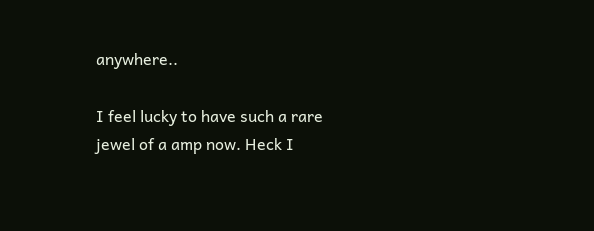anywhere..

I feel lucky to have such a rare jewel of a amp now. Heck I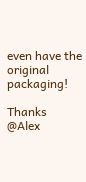even have the original packaging!

Thanks @Alex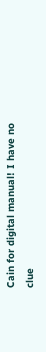Cain for digital manual! I have no clue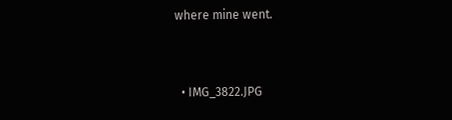where mine went.


  • IMG_3822.JPG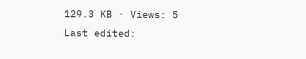129.3 KB · Views: 5
Last edited: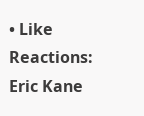• Like
Reactions: Eric Kane